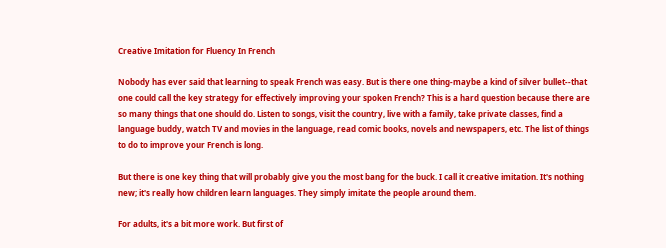Creative Imitation for Fluency In French

Nobody has ever said that learning to speak French was easy. But is there one thing-maybe a kind of silver bullet--that one could call the key strategy for effectively improving your spoken French? This is a hard question because there are so many things that one should do. Listen to songs, visit the country, live with a family, take private classes, find a language buddy, watch TV and movies in the language, read comic books, novels and newspapers, etc. The list of things to do to improve your French is long.

But there is one key thing that will probably give you the most bang for the buck. I call it creative imitation. It's nothing new; it's really how children learn languages. They simply imitate the people around them.

For adults, it's a bit more work. But first of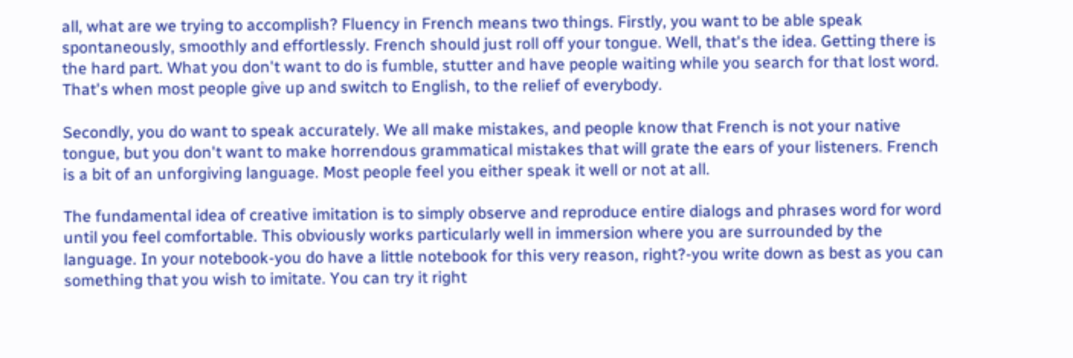all, what are we trying to accomplish? Fluency in French means two things. Firstly, you want to be able speak spontaneously, smoothly and effortlessly. French should just roll off your tongue. Well, that's the idea. Getting there is the hard part. What you don't want to do is fumble, stutter and have people waiting while you search for that lost word. That's when most people give up and switch to English, to the relief of everybody.

Secondly, you do want to speak accurately. We all make mistakes, and people know that French is not your native tongue, but you don't want to make horrendous grammatical mistakes that will grate the ears of your listeners. French is a bit of an unforgiving language. Most people feel you either speak it well or not at all.

The fundamental idea of creative imitation is to simply observe and reproduce entire dialogs and phrases word for word until you feel comfortable. This obviously works particularly well in immersion where you are surrounded by the language. In your notebook-you do have a little notebook for this very reason, right?-you write down as best as you can something that you wish to imitate. You can try it right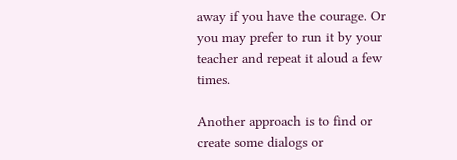away if you have the courage. Or you may prefer to run it by your teacher and repeat it aloud a few times.

Another approach is to find or create some dialogs or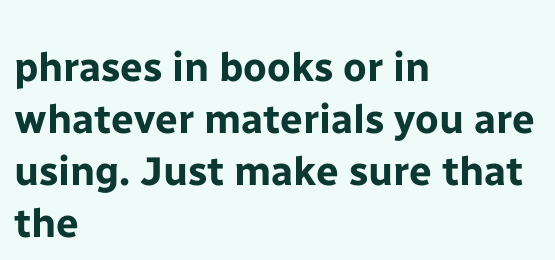phrases in books or in whatever materials you are using. Just make sure that the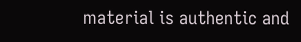material is authentic and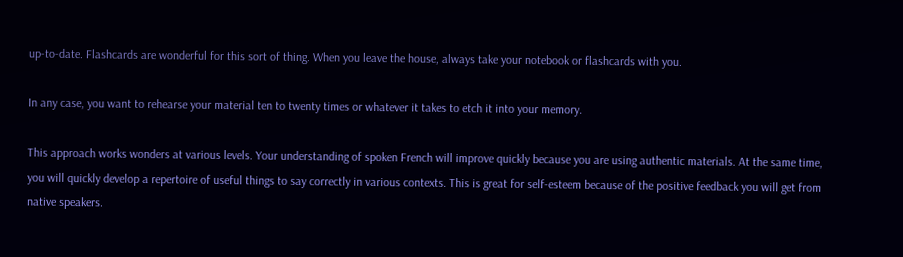up-to-date. Flashcards are wonderful for this sort of thing. When you leave the house, always take your notebook or flashcards with you.

In any case, you want to rehearse your material ten to twenty times or whatever it takes to etch it into your memory.

This approach works wonders at various levels. Your understanding of spoken French will improve quickly because you are using authentic materials. At the same time, you will quickly develop a repertoire of useful things to say correctly in various contexts. This is great for self-esteem because of the positive feedback you will get from native speakers.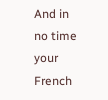And in no time your French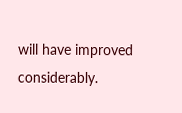will have improved considerably.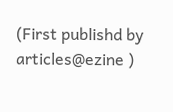(First publishd by articles@ezine )